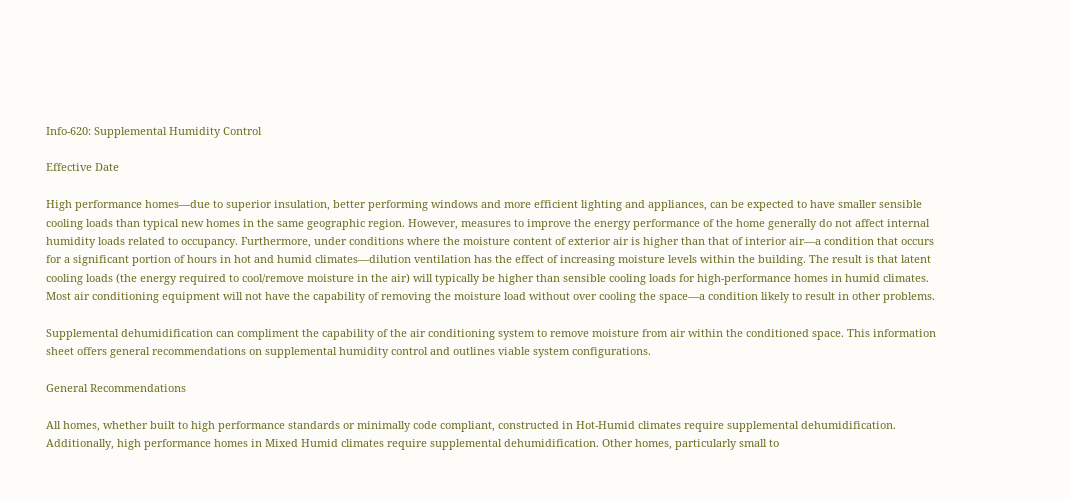Info-620: Supplemental Humidity Control

Effective Date

High performance homes—due to superior insulation, better performing windows and more efficient lighting and appliances, can be expected to have smaller sensible cooling loads than typical new homes in the same geographic region. However, measures to improve the energy performance of the home generally do not affect internal humidity loads related to occupancy. Furthermore, under conditions where the moisture content of exterior air is higher than that of interior air—a condition that occurs for a significant portion of hours in hot and humid climates—dilution ventilation has the effect of increasing moisture levels within the building. The result is that latent cooling loads (the energy required to cool/remove moisture in the air) will typically be higher than sensible cooling loads for high-performance homes in humid climates. Most air conditioning equipment will not have the capability of removing the moisture load without over cooling the space—a condition likely to result in other problems.

Supplemental dehumidification can compliment the capability of the air conditioning system to remove moisture from air within the conditioned space. This information sheet offers general recommendations on supplemental humidity control and outlines viable system configurations.

General Recommendations

All homes, whether built to high performance standards or minimally code compliant, constructed in Hot-Humid climates require supplemental dehumidification. Additionally, high performance homes in Mixed Humid climates require supplemental dehumidification. Other homes, particularly small to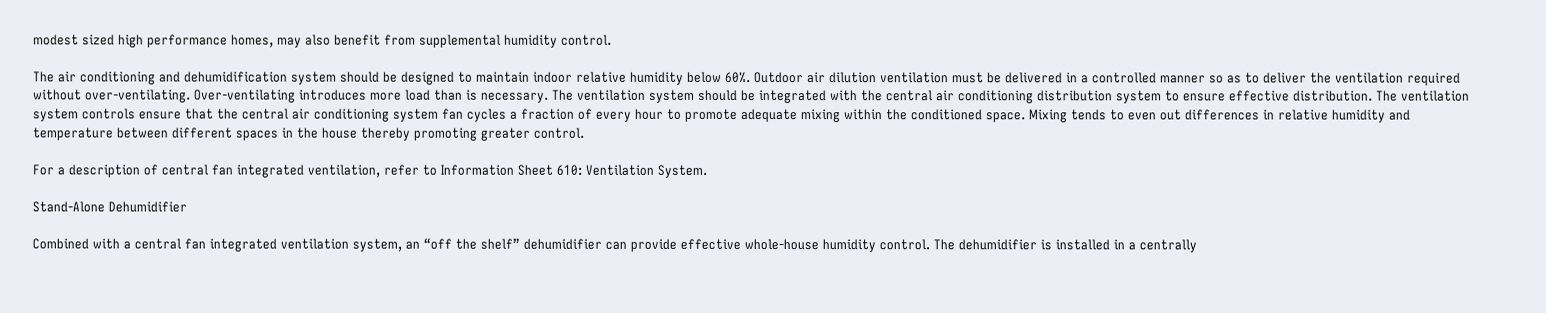modest sized high performance homes, may also benefit from supplemental humidity control.

The air conditioning and dehumidification system should be designed to maintain indoor relative humidity below 60%. Outdoor air dilution ventilation must be delivered in a controlled manner so as to deliver the ventilation required without over-ventilating. Over-ventilating introduces more load than is necessary. The ventilation system should be integrated with the central air conditioning distribution system to ensure effective distribution. The ventilation system controls ensure that the central air conditioning system fan cycles a fraction of every hour to promote adequate mixing within the conditioned space. Mixing tends to even out differences in relative humidity and temperature between different spaces in the house thereby promoting greater control.

For a description of central fan integrated ventilation, refer to Information Sheet 610: Ventilation System.

Stand-Alone Dehumidifier

Combined with a central fan integrated ventilation system, an “off the shelf” dehumidifier can provide effective whole-house humidity control. The dehumidifier is installed in a centrally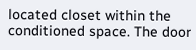located closet within the conditioned space. The door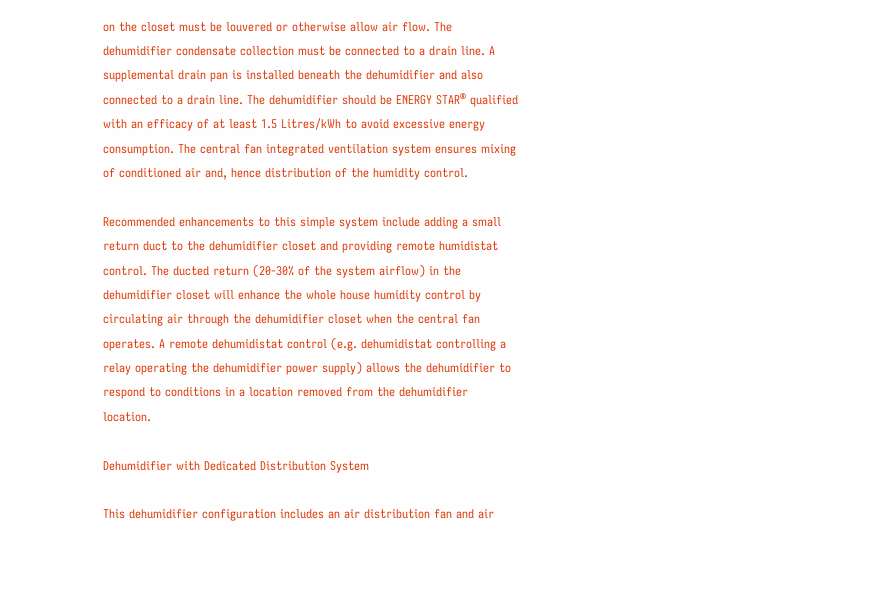on the closet must be louvered or otherwise allow air flow. The dehumidifier condensate collection must be connected to a drain line. A supplemental drain pan is installed beneath the dehumidifier and also connected to a drain line. The dehumidifier should be ENERGY STAR® qualified with an efficacy of at least 1.5 Litres/kWh to avoid excessive energy consumption. The central fan integrated ventilation system ensures mixing of conditioned air and, hence distribution of the humidity control.

Recommended enhancements to this simple system include adding a small return duct to the dehumidifier closet and providing remote humidistat control. The ducted return (20-30% of the system airflow) in the dehumidifier closet will enhance the whole house humidity control by circulating air through the dehumidifier closet when the central fan operates. A remote dehumidistat control (e.g. dehumidistat controlling a relay operating the dehumidifier power supply) allows the dehumidifier to respond to conditions in a location removed from the dehumidifier location.

Dehumidifier with Dedicated Distribution System

This dehumidifier configuration includes an air distribution fan and air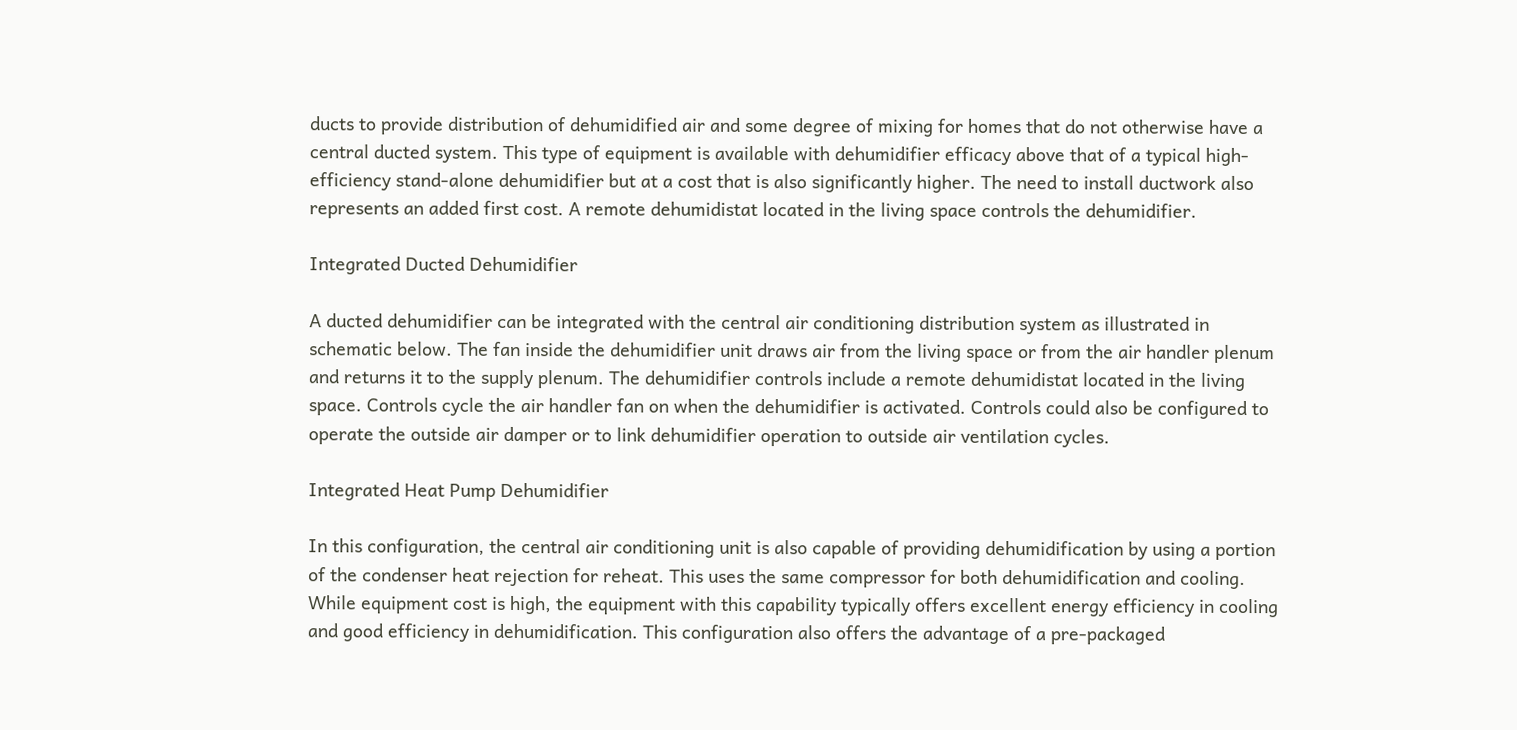ducts to provide distribution of dehumidified air and some degree of mixing for homes that do not otherwise have a central ducted system. This type of equipment is available with dehumidifier efficacy above that of a typical high-efficiency stand-alone dehumidifier but at a cost that is also significantly higher. The need to install ductwork also represents an added first cost. A remote dehumidistat located in the living space controls the dehumidifier.

Integrated Ducted Dehumidifier

A ducted dehumidifier can be integrated with the central air conditioning distribution system as illustrated in schematic below. The fan inside the dehumidifier unit draws air from the living space or from the air handler plenum and returns it to the supply plenum. The dehumidifier controls include a remote dehumidistat located in the living space. Controls cycle the air handler fan on when the dehumidifier is activated. Controls could also be configured to operate the outside air damper or to link dehumidifier operation to outside air ventilation cycles.

Integrated Heat Pump Dehumidifier

In this configuration, the central air conditioning unit is also capable of providing dehumidification by using a portion of the condenser heat rejection for reheat. This uses the same compressor for both dehumidification and cooling. While equipment cost is high, the equipment with this capability typically offers excellent energy efficiency in cooling and good efficiency in dehumidification. This configuration also offers the advantage of a pre-packaged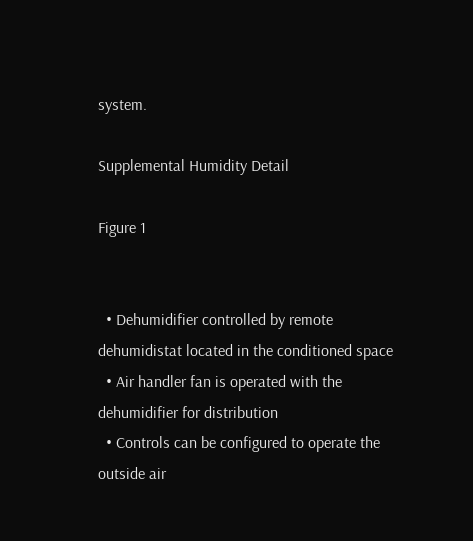system.

Supplemental Humidity Detail

Figure 1


  • Dehumidifier controlled by remote dehumidistat located in the conditioned space
  • Air handler fan is operated with the dehumidifier for distribution
  • Controls can be configured to operate the outside air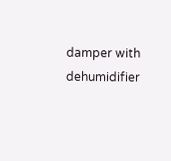damper with dehumidifier